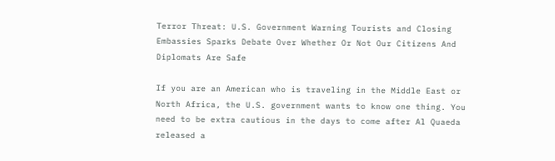Terror Threat: U.S. Government Warning Tourists and Closing Embassies Sparks Debate Over Whether Or Not Our Citizens And Diplomats Are Safe

If you are an American who is traveling in the Middle East or North Africa, the U.S. government wants to know one thing. You need to be extra cautious in the days to come after Al Quaeda released a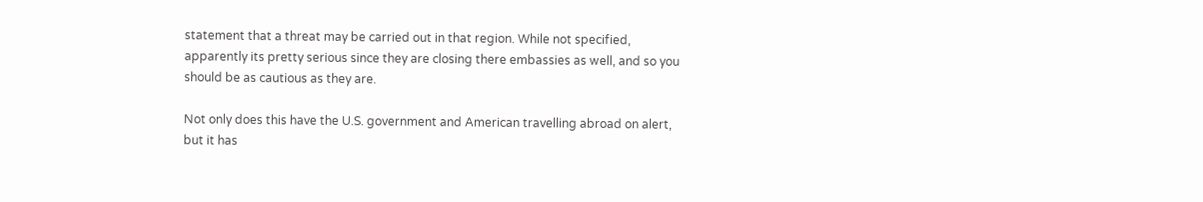statement that a threat may be carried out in that region. While not specified, apparently its pretty serious since they are closing there embassies as well, and so you should be as cautious as they are.

Not only does this have the U.S. government and American travelling abroad on alert, but it has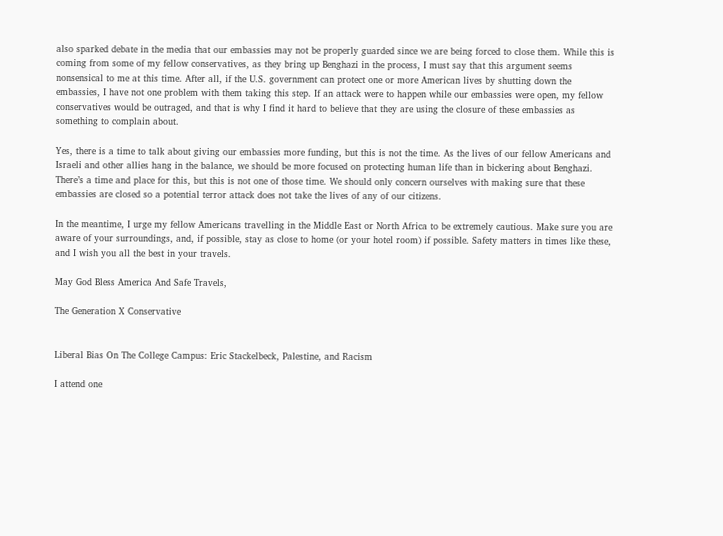also sparked debate in the media that our embassies may not be properly guarded since we are being forced to close them. While this is coming from some of my fellow conservatives, as they bring up Benghazi in the process, I must say that this argument seems nonsensical to me at this time. After all, if the U.S. government can protect one or more American lives by shutting down the embassies, I have not one problem with them taking this step. If an attack were to happen while our embassies were open, my fellow conservatives would be outraged, and that is why I find it hard to believe that they are using the closure of these embassies as something to complain about.

Yes, there is a time to talk about giving our embassies more funding, but this is not the time. As the lives of our fellow Americans and Israeli and other allies hang in the balance, we should be more focused on protecting human life than in bickering about Benghazi. There’s a time and place for this, but this is not one of those time. We should only concern ourselves with making sure that these embassies are closed so a potential terror attack does not take the lives of any of our citizens.

In the meantime, I urge my fellow Americans travelling in the Middle East or North Africa to be extremely cautious. Make sure you are aware of your surroundings, and, if possible, stay as close to home (or your hotel room) if possible. Safety matters in times like these, and I wish you all the best in your travels.

May God Bless America And Safe Travels,

The Generation X Conservative


Liberal Bias On The College Campus: Eric Stackelbeck, Palestine, and Racism

I attend one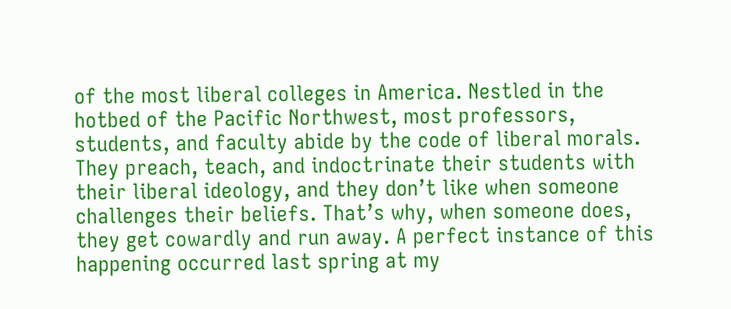of the most liberal colleges in America. Nestled in the hotbed of the Pacific Northwest, most professors, students, and faculty abide by the code of liberal morals. They preach, teach, and indoctrinate their students with their liberal ideology, and they don’t like when someone challenges their beliefs. That’s why, when someone does, they get cowardly and run away. A perfect instance of this happening occurred last spring at my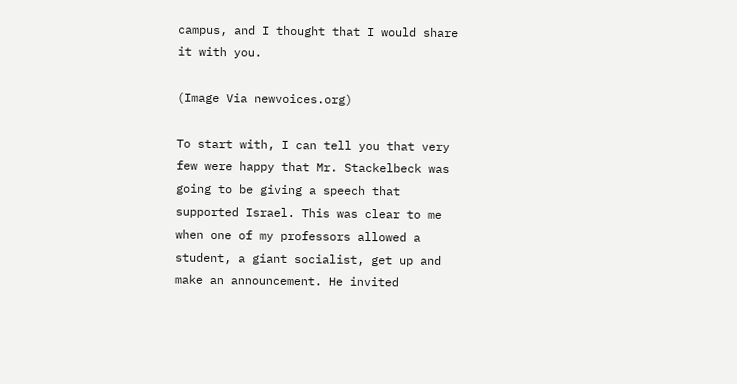campus, and I thought that I would share it with you.

(Image Via newvoices.org)

To start with, I can tell you that very few were happy that Mr. Stackelbeck was going to be giving a speech that supported Israel. This was clear to me when one of my professors allowed a student, a giant socialist, get up and make an announcement. He invited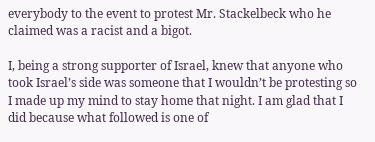everybody to the event to protest Mr. Stackelbeck who he claimed was a racist and a bigot.

I, being a strong supporter of Israel, knew that anyone who took Israel’s side was someone that I wouldn’t be protesting so I made up my mind to stay home that night. I am glad that I did because what followed is one of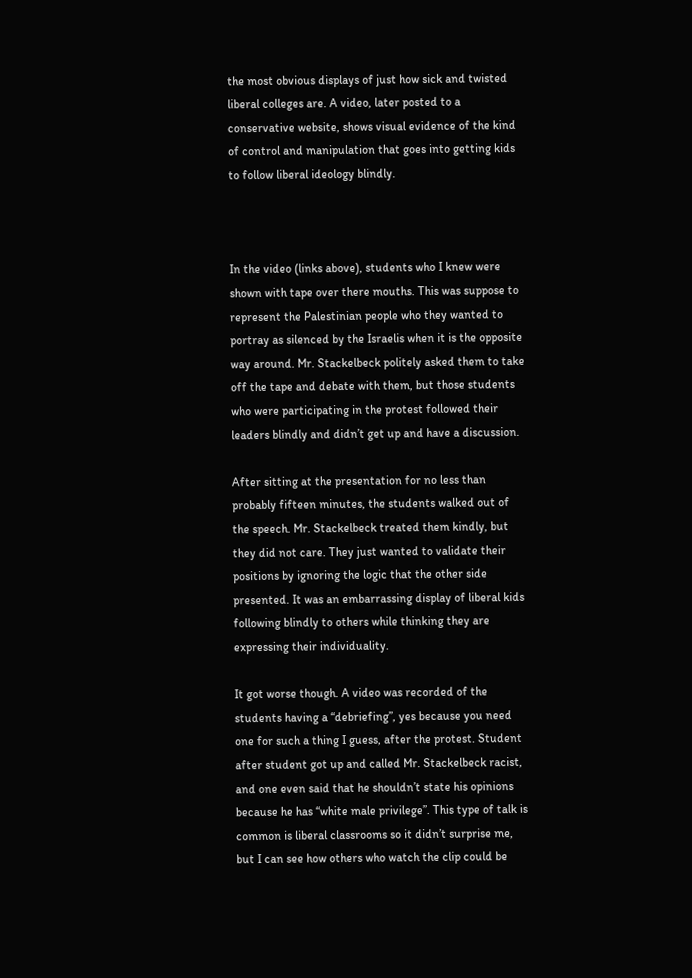the most obvious displays of just how sick and twisted liberal colleges are. A video, later posted to a conservative website, shows visual evidence of the kind of control and manipulation that goes into getting kids to follow liberal ideology blindly.



In the video (links above), students who I knew were shown with tape over there mouths. This was suppose to represent the Palestinian people who they wanted to portray as silenced by the Israelis when it is the opposite way around. Mr. Stackelbeck politely asked them to take off the tape and debate with them, but those students who were participating in the protest followed their leaders blindly and didn’t get up and have a discussion.

After sitting at the presentation for no less than probably fifteen minutes, the students walked out of the speech. Mr. Stackelbeck treated them kindly, but they did not care. They just wanted to validate their positions by ignoring the logic that the other side presented. It was an embarrassing display of liberal kids following blindly to others while thinking they are expressing their individuality.

It got worse though. A video was recorded of the students having a “debriefing”, yes because you need one for such a thing I guess, after the protest. Student after student got up and called Mr. Stackelbeck racist, and one even said that he shouldn’t state his opinions because he has “white male privilege”. This type of talk is common is liberal classrooms so it didn’t surprise me, but I can see how others who watch the clip could be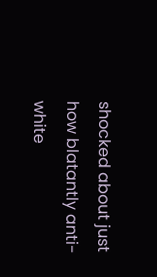shocked about just how blatantly anti-white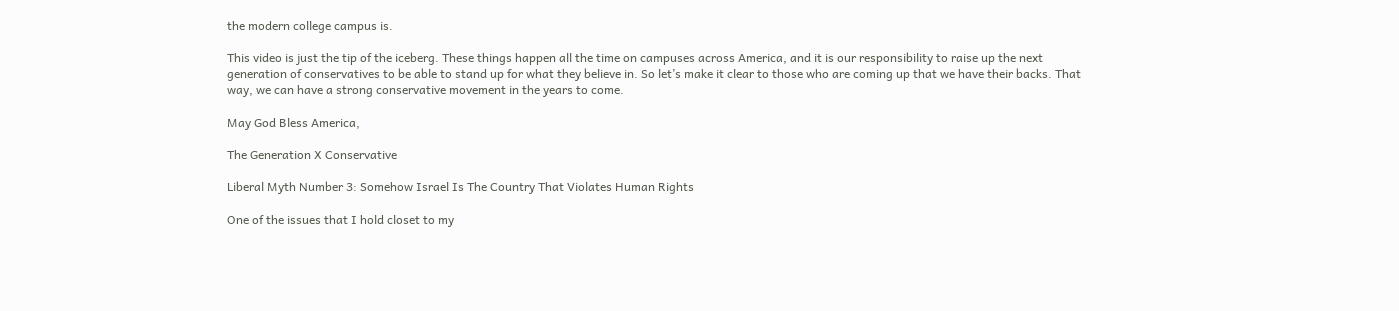the modern college campus is.

This video is just the tip of the iceberg. These things happen all the time on campuses across America, and it is our responsibility to raise up the next generation of conservatives to be able to stand up for what they believe in. So let’s make it clear to those who are coming up that we have their backs. That way, we can have a strong conservative movement in the years to come.

May God Bless America,

The Generation X Conservative

Liberal Myth Number 3: Somehow Israel Is The Country That Violates Human Rights

One of the issues that I hold closet to my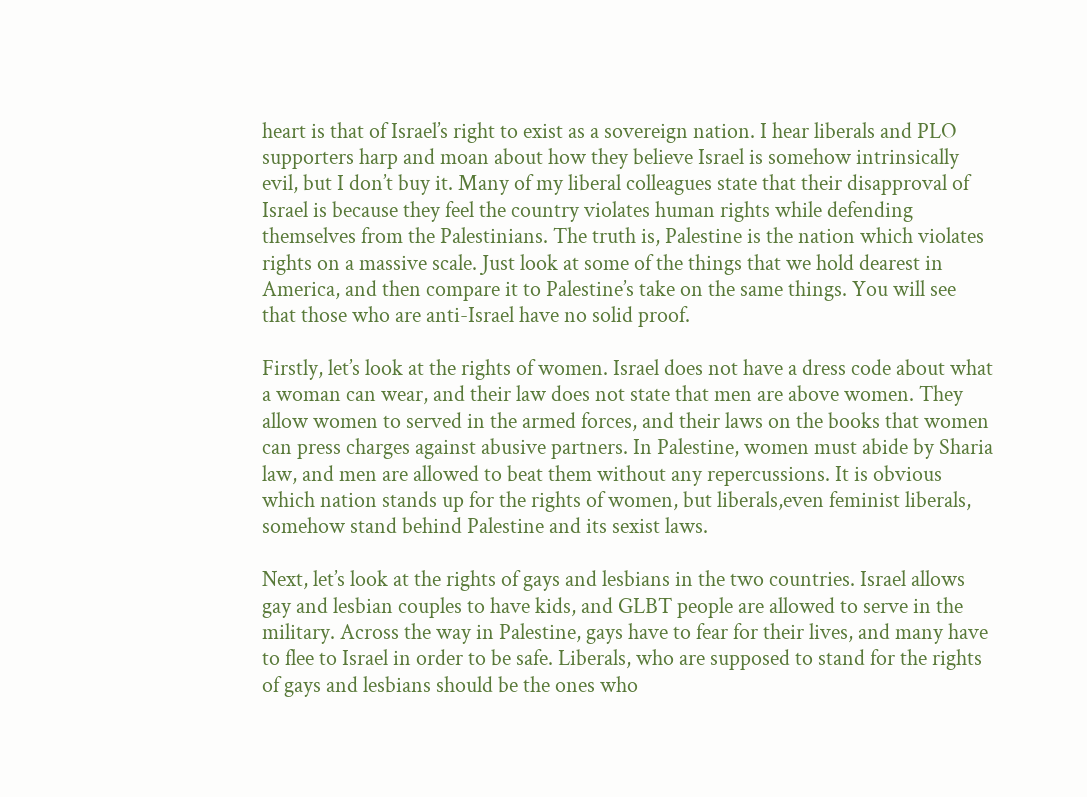heart is that of Israel’s right to exist as a sovereign nation. I hear liberals and PLO supporters harp and moan about how they believe Israel is somehow intrinsically evil, but I don’t buy it. Many of my liberal colleagues state that their disapproval of Israel is because they feel the country violates human rights while defending themselves from the Palestinians. The truth is, Palestine is the nation which violates rights on a massive scale. Just look at some of the things that we hold dearest in America, and then compare it to Palestine’s take on the same things. You will see that those who are anti-Israel have no solid proof.

Firstly, let’s look at the rights of women. Israel does not have a dress code about what a woman can wear, and their law does not state that men are above women. They allow women to served in the armed forces, and their laws on the books that women can press charges against abusive partners. In Palestine, women must abide by Sharia law, and men are allowed to beat them without any repercussions. It is obvious which nation stands up for the rights of women, but liberals,even feminist liberals, somehow stand behind Palestine and its sexist laws.

Next, let’s look at the rights of gays and lesbians in the two countries. Israel allows gay and lesbian couples to have kids, and GLBT people are allowed to serve in the military. Across the way in Palestine, gays have to fear for their lives, and many have to flee to Israel in order to be safe. Liberals, who are supposed to stand for the rights of gays and lesbians should be the ones who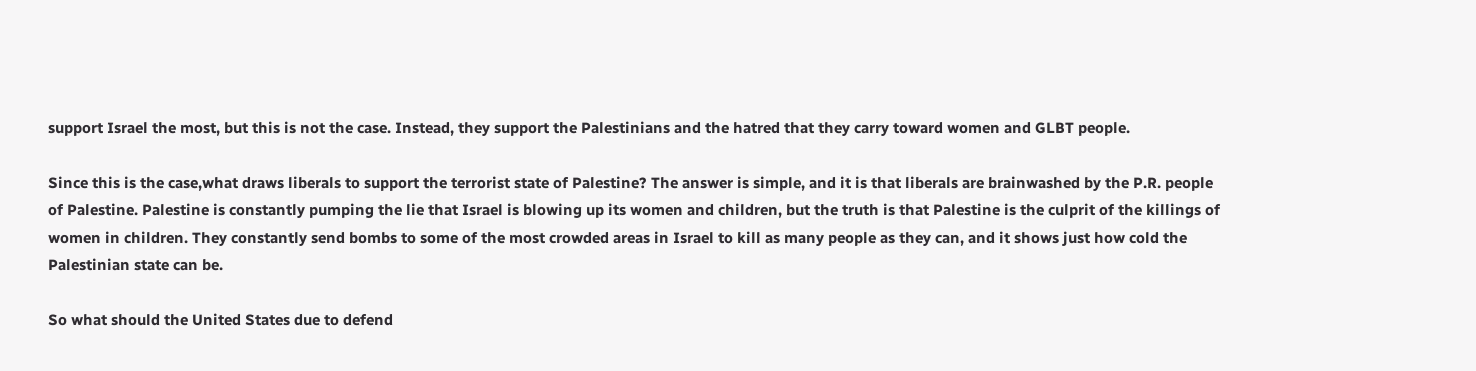support Israel the most, but this is not the case. Instead, they support the Palestinians and the hatred that they carry toward women and GLBT people.

Since this is the case,what draws liberals to support the terrorist state of Palestine? The answer is simple, and it is that liberals are brainwashed by the P.R. people of Palestine. Palestine is constantly pumping the lie that Israel is blowing up its women and children, but the truth is that Palestine is the culprit of the killings of women in children. They constantly send bombs to some of the most crowded areas in Israel to kill as many people as they can, and it shows just how cold the Palestinian state can be.

So what should the United States due to defend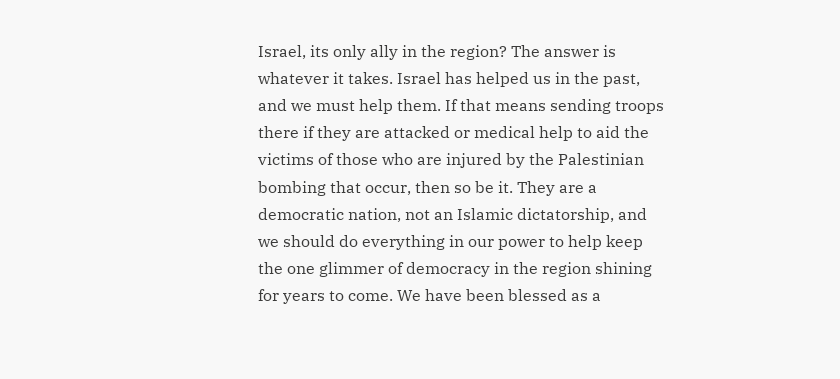Israel, its only ally in the region? The answer is whatever it takes. Israel has helped us in the past, and we must help them. If that means sending troops there if they are attacked or medical help to aid the victims of those who are injured by the Palestinian bombing that occur, then so be it. They are a democratic nation, not an Islamic dictatorship, and we should do everything in our power to help keep the one glimmer of democracy in the region shining for years to come. We have been blessed as a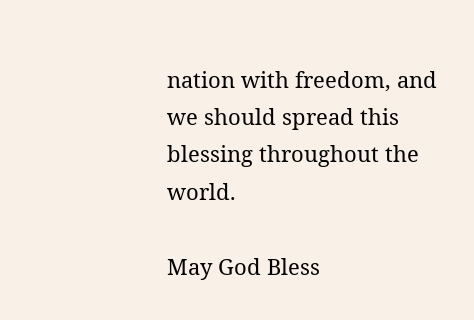nation with freedom, and we should spread this blessing throughout the world.

May God Bless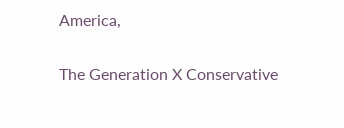America,

The Generation X Conservative